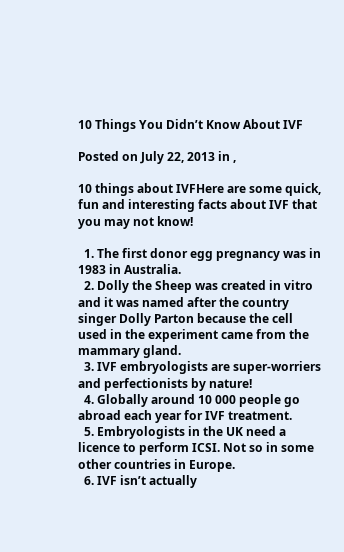10 Things You Didn’t Know About IVF

Posted on July 22, 2013 in ,

10 things about IVFHere are some quick, fun and interesting facts about IVF that you may not know!

  1. The first donor egg pregnancy was in 1983 in Australia.
  2. Dolly the Sheep was created in vitro and it was named after the country singer Dolly Parton because the cell used in the experiment came from the mammary gland.
  3. IVF embryologists are super-worriers and perfectionists by nature!
  4. Globally around 10 000 people go abroad each year for IVF treatment.
  5. Embryologists in the UK need a licence to perform ICSI. Not so in some other countries in Europe.
  6. IVF isn’t actually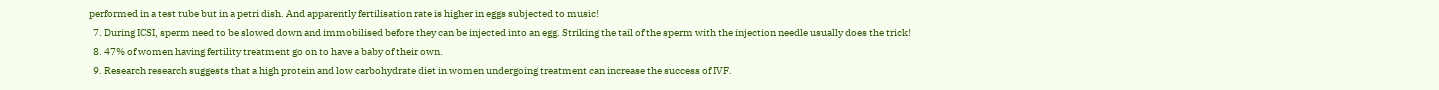performed in a test tube but in a petri dish. And apparently fertilisation rate is higher in eggs subjected to music!
  7. During ICSI, sperm need to be slowed down and immobilised before they can be injected into an egg. Striking the tail of the sperm with the injection needle usually does the trick!
  8. 47% of women having fertility treatment go on to have a baby of their own.
  9. Research research suggests that a high protein and low carbohydrate diet in women undergoing treatment can increase the success of IVF.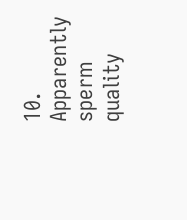10. Apparently sperm quality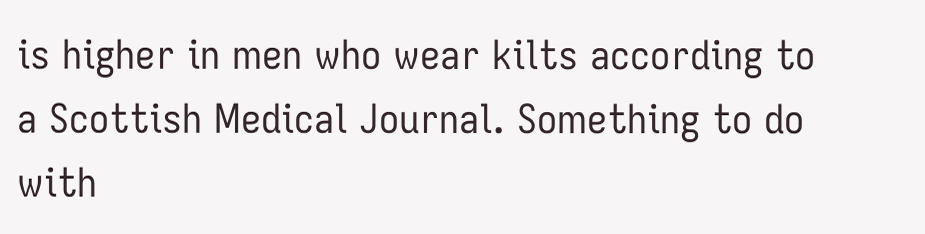is higher in men who wear kilts according to a Scottish Medical Journal. Something to do with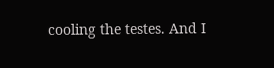cooling the testes. And I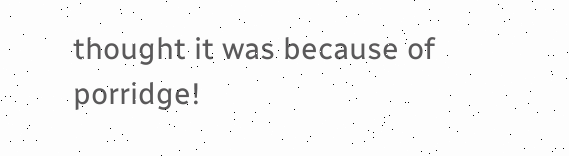thought it was because of porridge!